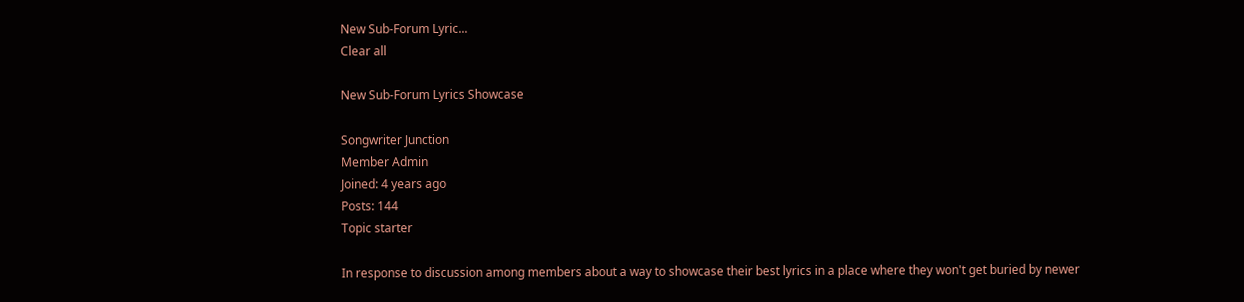New Sub-Forum Lyric...
Clear all

New Sub-Forum Lyrics Showcase

Songwriter Junction
Member Admin
Joined: 4 years ago
Posts: 144
Topic starter

In response to discussion among members about a way to showcase their best lyrics in a place where they won't get buried by newer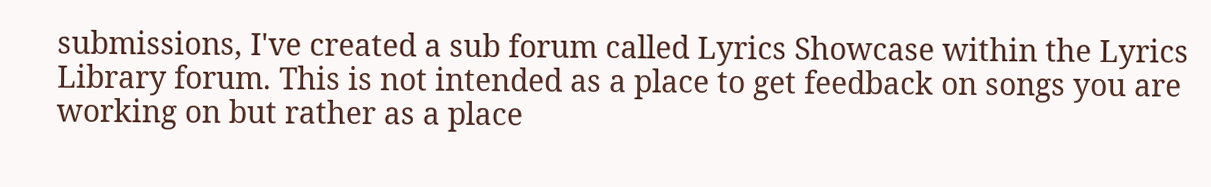submissions, I've created a sub forum called Lyrics Showcase within the Lyrics Library forum. This is not intended as a place to get feedback on songs you are working on but rather as a place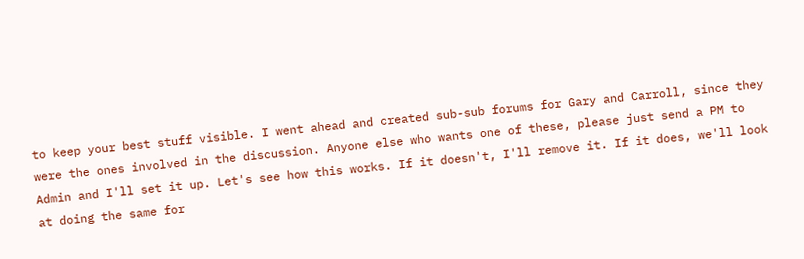to keep your best stuff visible. I went ahead and created sub-sub forums for Gary and Carroll, since they were the ones involved in the discussion. Anyone else who wants one of these, please just send a PM to Admin and I'll set it up. Let's see how this works. If it doesn't, I'll remove it. If it does, we'll look at doing the same for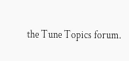the Tune Topics forum.